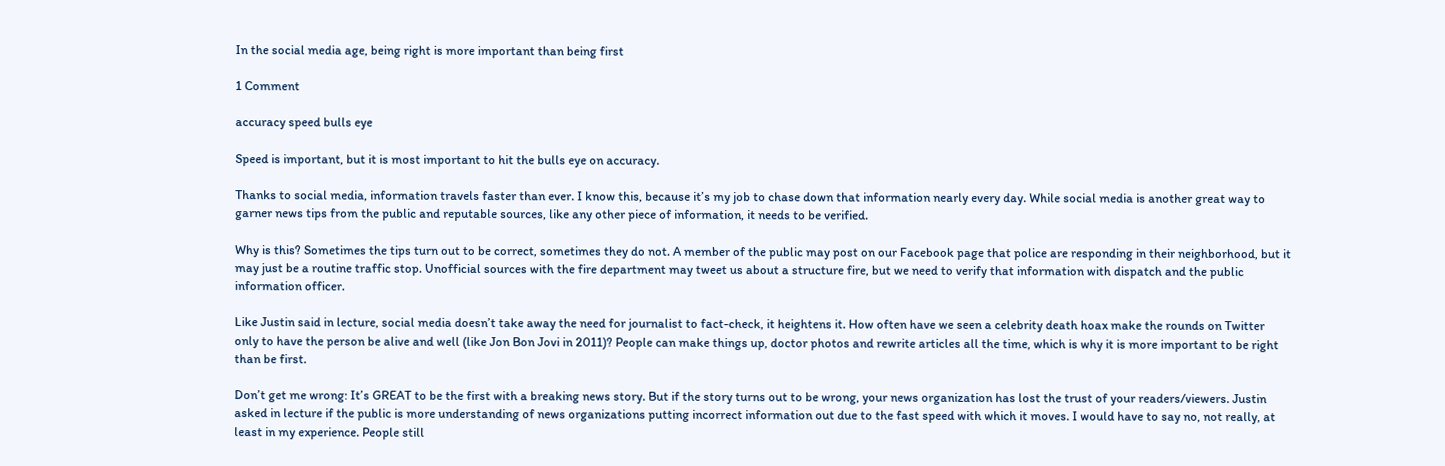In the social media age, being right is more important than being first

1 Comment

accuracy speed bulls eye

Speed is important, but it is most important to hit the bulls eye on accuracy.

Thanks to social media, information travels faster than ever. I know this, because it’s my job to chase down that information nearly every day. While social media is another great way to garner news tips from the public and reputable sources, like any other piece of information, it needs to be verified.

Why is this? Sometimes the tips turn out to be correct, sometimes they do not. A member of the public may post on our Facebook page that police are responding in their neighborhood, but it may just be a routine traffic stop. Unofficial sources with the fire department may tweet us about a structure fire, but we need to verify that information with dispatch and the public information officer.

Like Justin said in lecture, social media doesn’t take away the need for journalist to fact-check, it heightens it. How often have we seen a celebrity death hoax make the rounds on Twitter only to have the person be alive and well (like Jon Bon Jovi in 2011)? People can make things up, doctor photos and rewrite articles all the time, which is why it is more important to be right than be first.

Don’t get me wrong: It’s GREAT to be the first with a breaking news story. But if the story turns out to be wrong, your news organization has lost the trust of your readers/viewers. Justin asked in lecture if the public is more understanding of news organizations putting incorrect information out due to the fast speed with which it moves. I would have to say no, not really, at least in my experience. People still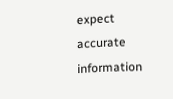expect accurate information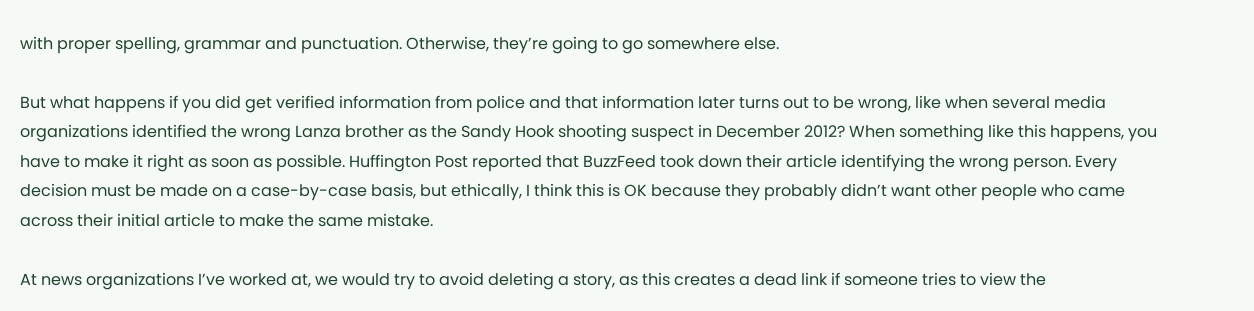with proper spelling, grammar and punctuation. Otherwise, they’re going to go somewhere else.

But what happens if you did get verified information from police and that information later turns out to be wrong, like when several media organizations identified the wrong Lanza brother as the Sandy Hook shooting suspect in December 2012? When something like this happens, you have to make it right as soon as possible. Huffington Post reported that BuzzFeed took down their article identifying the wrong person. Every decision must be made on a case-by-case basis, but ethically, I think this is OK because they probably didn’t want other people who came across their initial article to make the same mistake.

At news organizations I’ve worked at, we would try to avoid deleting a story, as this creates a dead link if someone tries to view the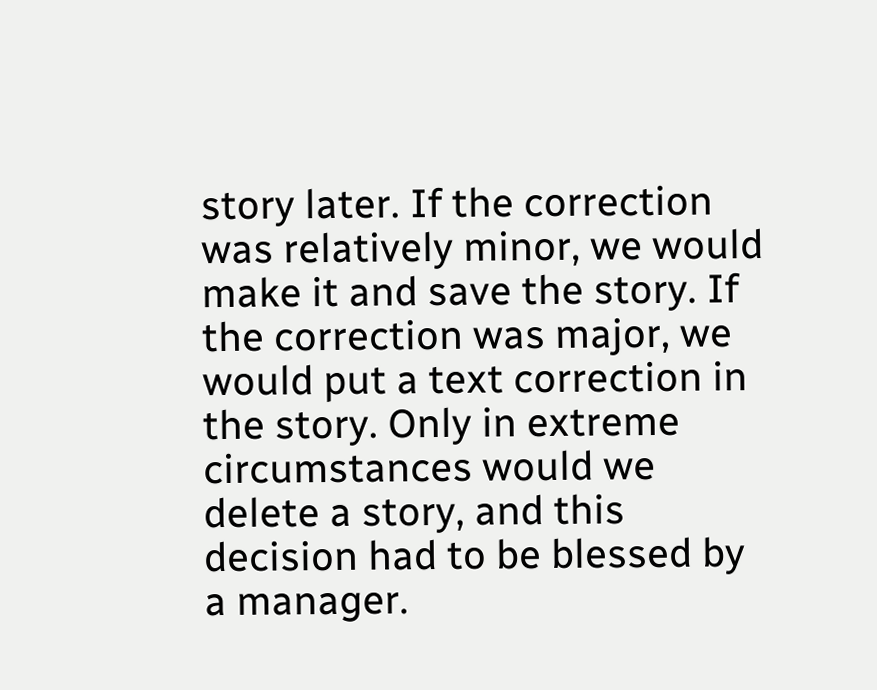story later. If the correction was relatively minor, we would make it and save the story. If the correction was major, we would put a text correction in the story. Only in extreme circumstances would we delete a story, and this decision had to be blessed by a manager.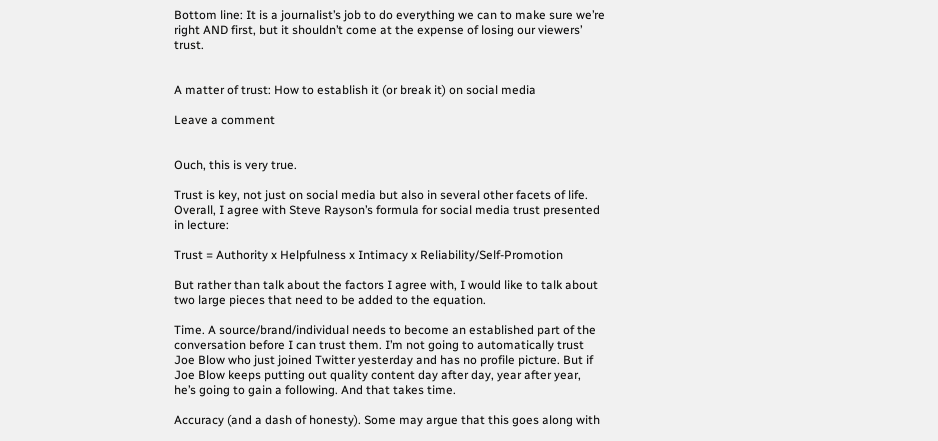Bottom line: It is a journalist’s job to do everything we can to make sure we’re right AND first, but it shouldn’t come at the expense of losing our viewers’ trust.


A matter of trust: How to establish it (or break it) on social media

Leave a comment


Ouch, this is very true.

Trust is key, not just on social media but also in several other facets of life. Overall, I agree with Steve Rayson’s formula for social media trust presented in lecture:

Trust = Authority x Helpfulness x Intimacy x Reliability/Self-Promotion

But rather than talk about the factors I agree with, I would like to talk about two large pieces that need to be added to the equation.

Time. A source/brand/individual needs to become an established part of the conversation before I can trust them. I’m not going to automatically trust Joe Blow who just joined Twitter yesterday and has no profile picture. But if Joe Blow keeps putting out quality content day after day, year after year, he’s going to gain a following. And that takes time.

Accuracy (and a dash of honesty). Some may argue that this goes along with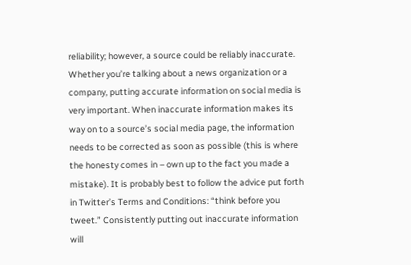reliability; however, a source could be reliably inaccurate. Whether you’re talking about a news organization or a company, putting accurate information on social media is very important. When inaccurate information makes its way on to a source’s social media page, the information needs to be corrected as soon as possible (this is where the honesty comes in – own up to the fact you made a mistake). It is probably best to follow the advice put forth in Twitter’s Terms and Conditions: “think before you tweet.” Consistently putting out inaccurate information will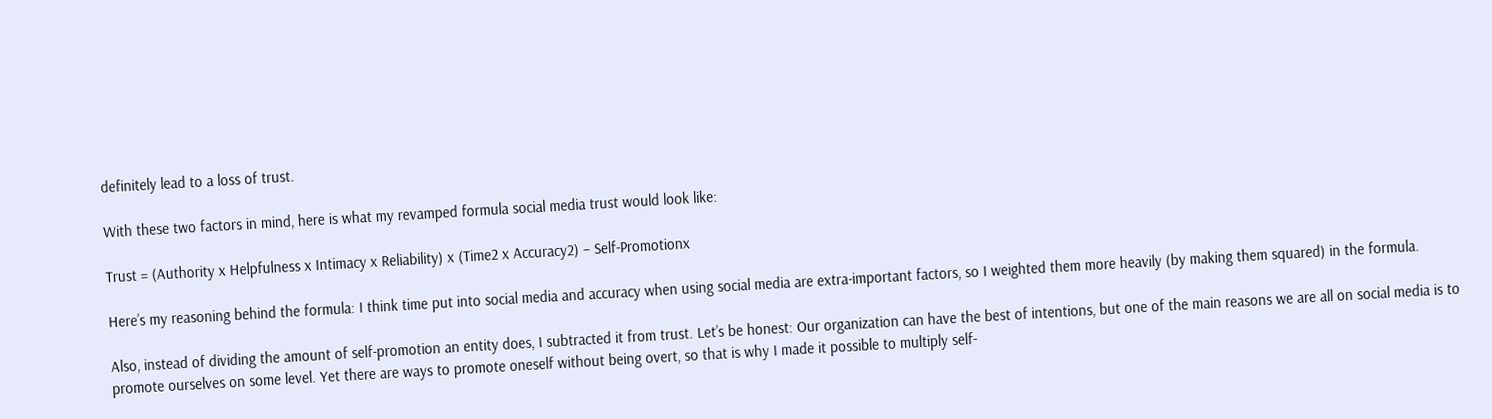definitely lead to a loss of trust.

With these two factors in mind, here is what my revamped formula social media trust would look like:

Trust = (Authority x Helpfulness x Intimacy x Reliability) x (Time2 x Accuracy2) – Self-Promotionx

Here’s my reasoning behind the formula: I think time put into social media and accuracy when using social media are extra-important factors, so I weighted them more heavily (by making them squared) in the formula.

Also, instead of dividing the amount of self-promotion an entity does, I subtracted it from trust. Let’s be honest: Our organization can have the best of intentions, but one of the main reasons we are all on social media is to promote ourselves on some level. Yet there are ways to promote oneself without being overt, so that is why I made it possible to multiply self-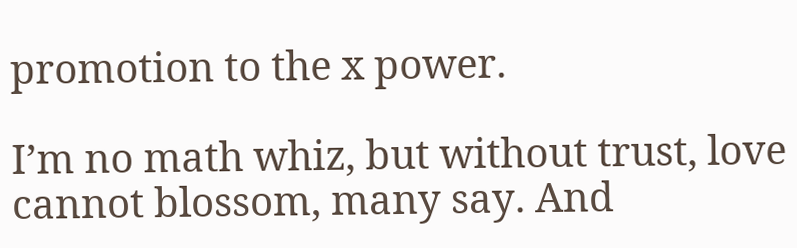promotion to the x power.

I’m no math whiz, but without trust, love cannot blossom, many say. And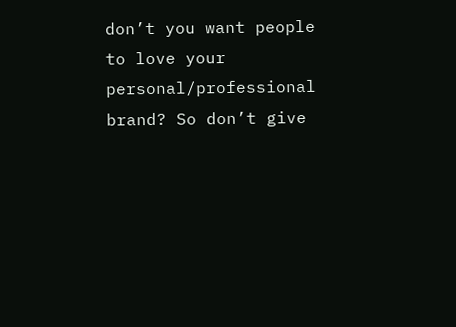don’t you want people to love your personal/professional brand? So don’t give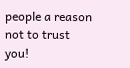people a reason not to trust you!